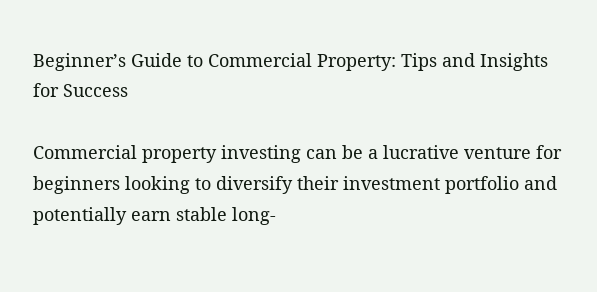Beginner’s Guide to Commercial Property: Tips and Insights for Success

Commercial property investing can be a lucrative venture for beginners looking to diversify their investment portfolio and potentially earn stable long-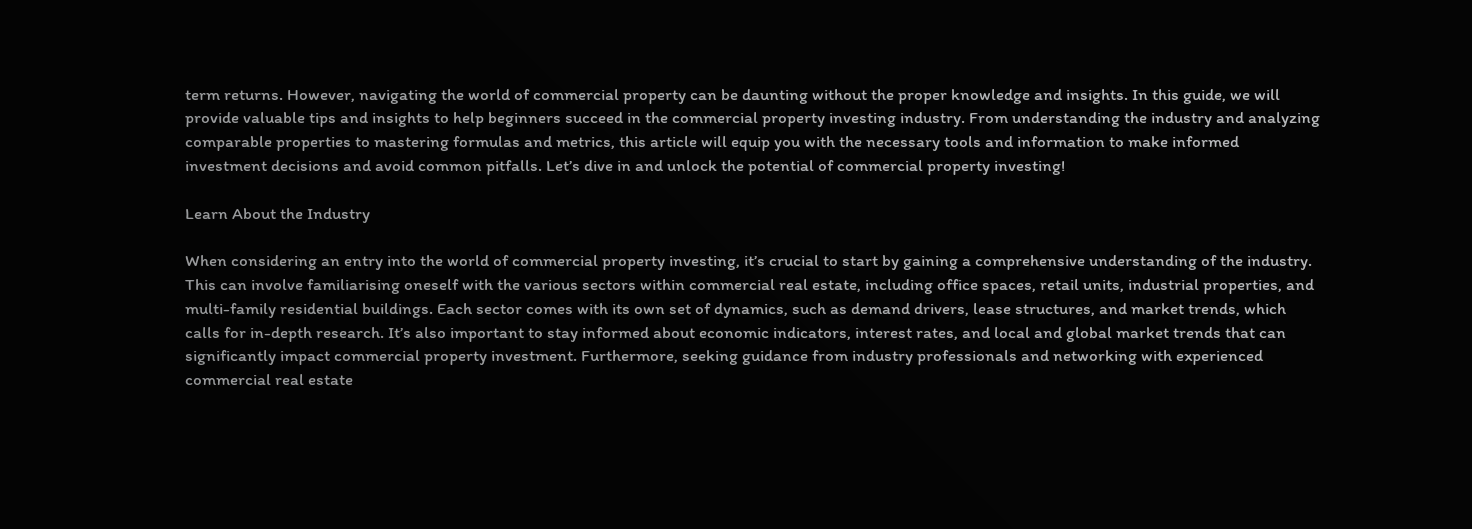term returns. However, navigating the world of commercial property can be daunting without the proper knowledge and insights. In this guide, we will provide valuable tips and insights to help beginners succeed in the commercial property investing industry. From understanding the industry and analyzing comparable properties to mastering formulas and metrics, this article will equip you with the necessary tools and information to make informed investment decisions and avoid common pitfalls. Let’s dive in and unlock the potential of commercial property investing!

Learn About the Industry

When considering an entry into the world of commercial property investing, it’s crucial to start by gaining a comprehensive understanding of the industry. This can involve familiarising oneself with the various sectors within commercial real estate, including office spaces, retail units, industrial properties, and multi-family residential buildings. Each sector comes with its own set of dynamics, such as demand drivers, lease structures, and market trends, which calls for in-depth research. It’s also important to stay informed about economic indicators, interest rates, and local and global market trends that can significantly impact commercial property investment. Furthermore, seeking guidance from industry professionals and networking with experienced commercial real estate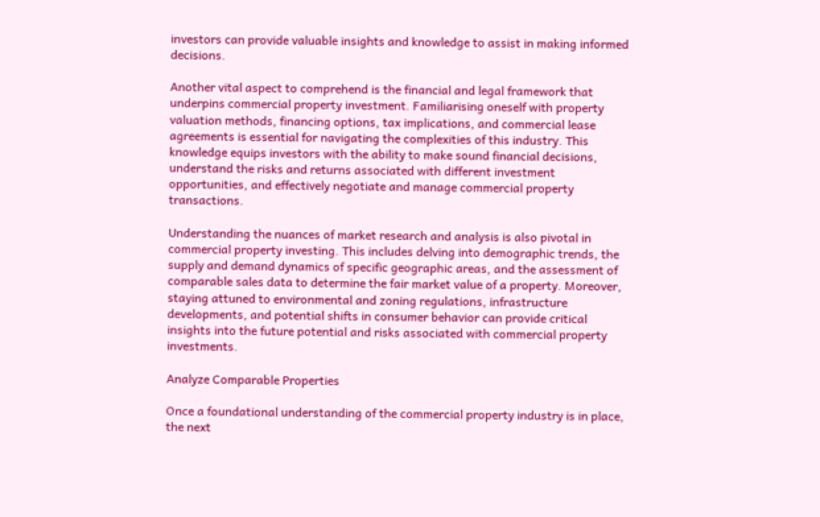investors can provide valuable insights and knowledge to assist in making informed decisions.

Another vital aspect to comprehend is the financial and legal framework that underpins commercial property investment. Familiarising oneself with property valuation methods, financing options, tax implications, and commercial lease agreements is essential for navigating the complexities of this industry. This knowledge equips investors with the ability to make sound financial decisions, understand the risks and returns associated with different investment opportunities, and effectively negotiate and manage commercial property transactions.

Understanding the nuances of market research and analysis is also pivotal in commercial property investing. This includes delving into demographic trends, the supply and demand dynamics of specific geographic areas, and the assessment of comparable sales data to determine the fair market value of a property. Moreover, staying attuned to environmental and zoning regulations, infrastructure developments, and potential shifts in consumer behavior can provide critical insights into the future potential and risks associated with commercial property investments.

Analyze Comparable Properties

Once a foundational understanding of the commercial property industry is in place, the next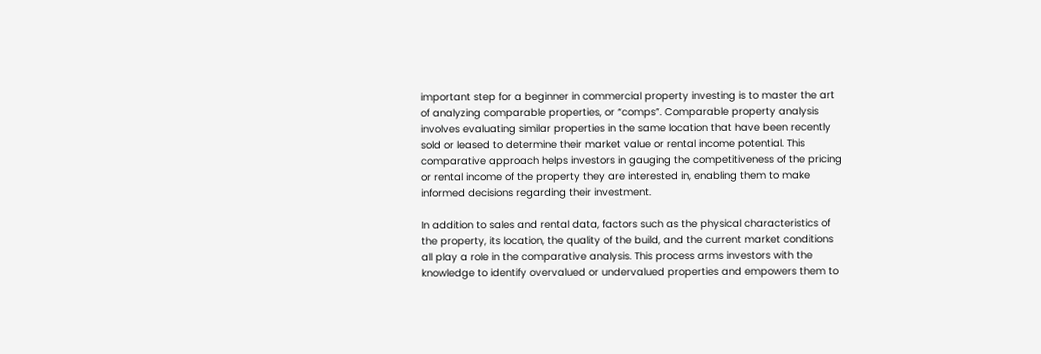important step for a beginner in commercial property investing is to master the art of analyzing comparable properties, or “comps”. Comparable property analysis involves evaluating similar properties in the same location that have been recently sold or leased to determine their market value or rental income potential. This comparative approach helps investors in gauging the competitiveness of the pricing or rental income of the property they are interested in, enabling them to make informed decisions regarding their investment.

In addition to sales and rental data, factors such as the physical characteristics of the property, its location, the quality of the build, and the current market conditions all play a role in the comparative analysis. This process arms investors with the knowledge to identify overvalued or undervalued properties and empowers them to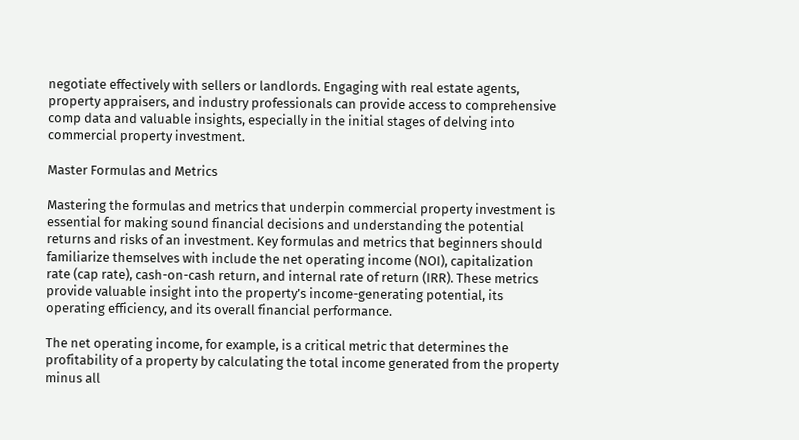negotiate effectively with sellers or landlords. Engaging with real estate agents, property appraisers, and industry professionals can provide access to comprehensive comp data and valuable insights, especially in the initial stages of delving into commercial property investment.

Master Formulas and Metrics

Mastering the formulas and metrics that underpin commercial property investment is essential for making sound financial decisions and understanding the potential returns and risks of an investment. Key formulas and metrics that beginners should familiarize themselves with include the net operating income (NOI), capitalization rate (cap rate), cash-on-cash return, and internal rate of return (IRR). These metrics provide valuable insight into the property’s income-generating potential, its operating efficiency, and its overall financial performance.

The net operating income, for example, is a critical metric that determines the profitability of a property by calculating the total income generated from the property minus all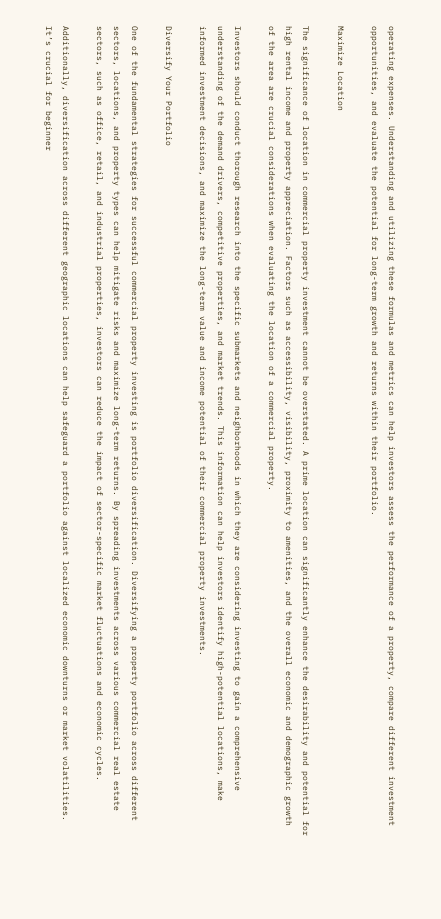operating expenses. Understanding and utilizing these formulas and metrics can help investors assess the performance of a property, compare different investment opportunities, and evaluate the potential for long-term growth and returns within their portfolio.

Maximize Location

The significance of location in commercial property investment cannot be overstated. A prime location can significantly enhance the desirability and potential for high rental income and property appreciation. Factors such as accessibility, visibility, proximity to amenities, and the overall economic and demographic growth of the area are crucial considerations when evaluating the location of a commercial property.

Investors should conduct thorough research into the specific submarkets and neighborhoods in which they are considering investing to gain a comprehensive understanding of the demand drivers, competitive properties, and market trends. This information can help investors identify high-potential locations, make informed investment decisions, and maximize the long-term value and income potential of their commercial property investments.

Diversify Your Portfolio

One of the fundamental strategies for successful commercial property investing is portfolio diversification. Diversifying a property portfolio across different sectors, locations, and property types can help mitigate risks and maximize long-term returns. By spreading investments across various commercial real estate sectors, such as office, retail, and industrial properties, investors can reduce the impact of sector-specific market fluctuations and economic cycles.

Additionally, diversification across different geographic locations can help safeguard a portfolio against localized economic downturns or market volatilities. It’s crucial for beginner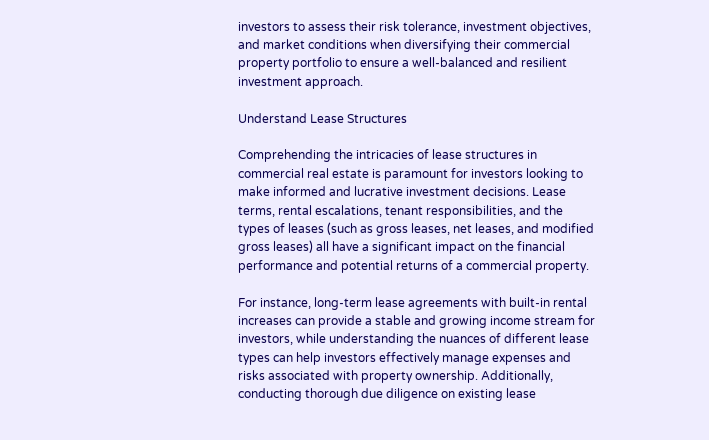investors to assess their risk tolerance, investment objectives, and market conditions when diversifying their commercial property portfolio to ensure a well-balanced and resilient investment approach.

Understand Lease Structures

Comprehending the intricacies of lease structures in commercial real estate is paramount for investors looking to make informed and lucrative investment decisions. Lease terms, rental escalations, tenant responsibilities, and the types of leases (such as gross leases, net leases, and modified gross leases) all have a significant impact on the financial performance and potential returns of a commercial property.

For instance, long-term lease agreements with built-in rental increases can provide a stable and growing income stream for investors, while understanding the nuances of different lease types can help investors effectively manage expenses and risks associated with property ownership. Additionally, conducting thorough due diligence on existing lease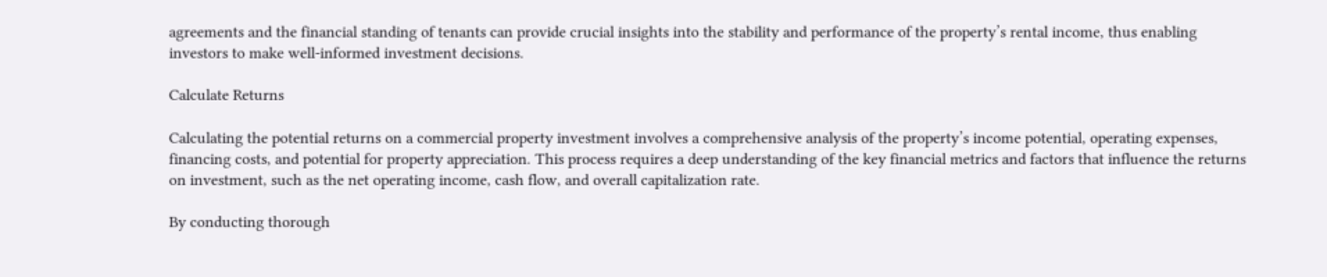agreements and the financial standing of tenants can provide crucial insights into the stability and performance of the property’s rental income, thus enabling investors to make well-informed investment decisions.

Calculate Returns

Calculating the potential returns on a commercial property investment involves a comprehensive analysis of the property’s income potential, operating expenses, financing costs, and potential for property appreciation. This process requires a deep understanding of the key financial metrics and factors that influence the returns on investment, such as the net operating income, cash flow, and overall capitalization rate.

By conducting thorough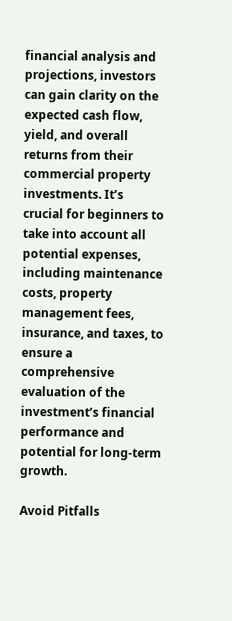financial analysis and projections, investors can gain clarity on the expected cash flow, yield, and overall returns from their commercial property investments. It’s crucial for beginners to take into account all potential expenses, including maintenance costs, property management fees, insurance, and taxes, to ensure a comprehensive evaluation of the investment’s financial performance and potential for long-term growth.

Avoid Pitfalls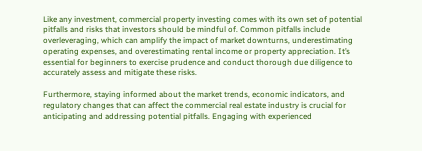Like any investment, commercial property investing comes with its own set of potential pitfalls and risks that investors should be mindful of. Common pitfalls include overleveraging, which can amplify the impact of market downturns, underestimating operating expenses, and overestimating rental income or property appreciation. It’s essential for beginners to exercise prudence and conduct thorough due diligence to accurately assess and mitigate these risks.

Furthermore, staying informed about the market trends, economic indicators, and regulatory changes that can affect the commercial real estate industry is crucial for anticipating and addressing potential pitfalls. Engaging with experienced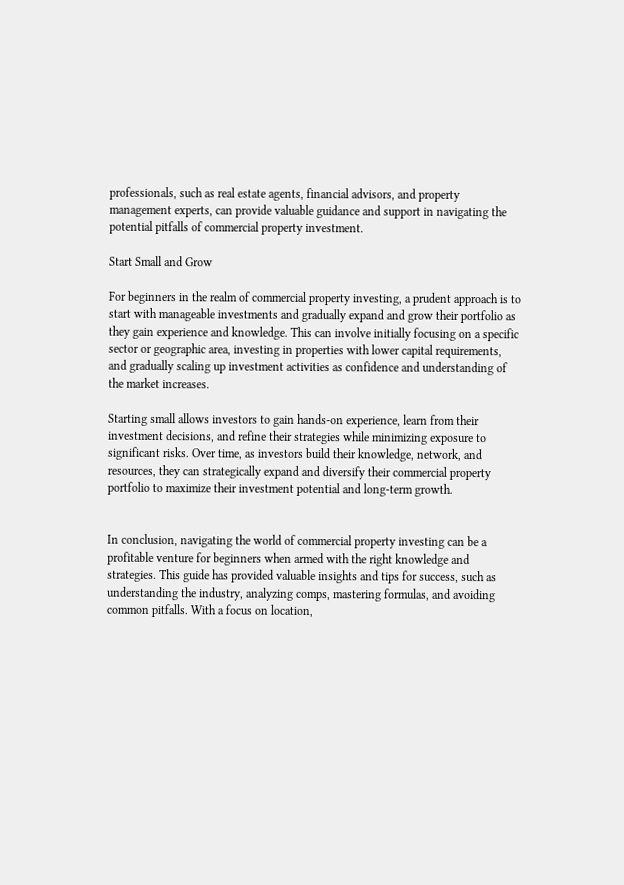professionals, such as real estate agents, financial advisors, and property management experts, can provide valuable guidance and support in navigating the potential pitfalls of commercial property investment.

Start Small and Grow

For beginners in the realm of commercial property investing, a prudent approach is to start with manageable investments and gradually expand and grow their portfolio as they gain experience and knowledge. This can involve initially focusing on a specific sector or geographic area, investing in properties with lower capital requirements, and gradually scaling up investment activities as confidence and understanding of the market increases.

Starting small allows investors to gain hands-on experience, learn from their investment decisions, and refine their strategies while minimizing exposure to significant risks. Over time, as investors build their knowledge, network, and resources, they can strategically expand and diversify their commercial property portfolio to maximize their investment potential and long-term growth.


In conclusion, navigating the world of commercial property investing can be a profitable venture for beginners when armed with the right knowledge and strategies. This guide has provided valuable insights and tips for success, such as understanding the industry, analyzing comps, mastering formulas, and avoiding common pitfalls. With a focus on location,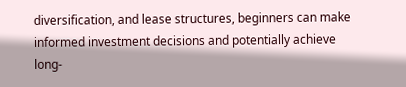diversification, and lease structures, beginners can make informed investment decisions and potentially achieve long-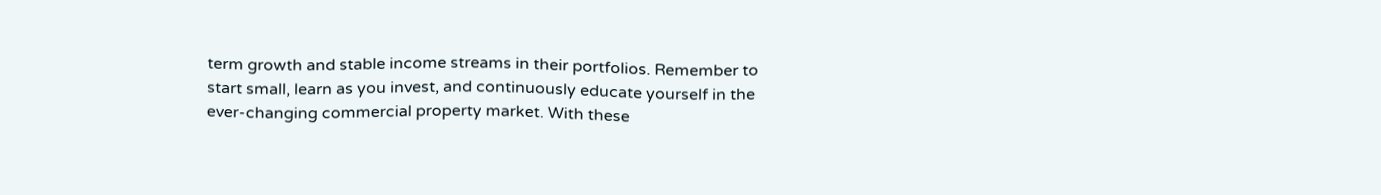term growth and stable income streams in their portfolios. Remember to start small, learn as you invest, and continuously educate yourself in the ever-changing commercial property market. With these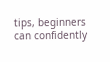tips, beginners can confidently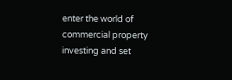enter the world of commercial property investing and set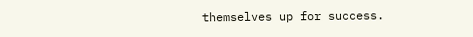themselves up for success.